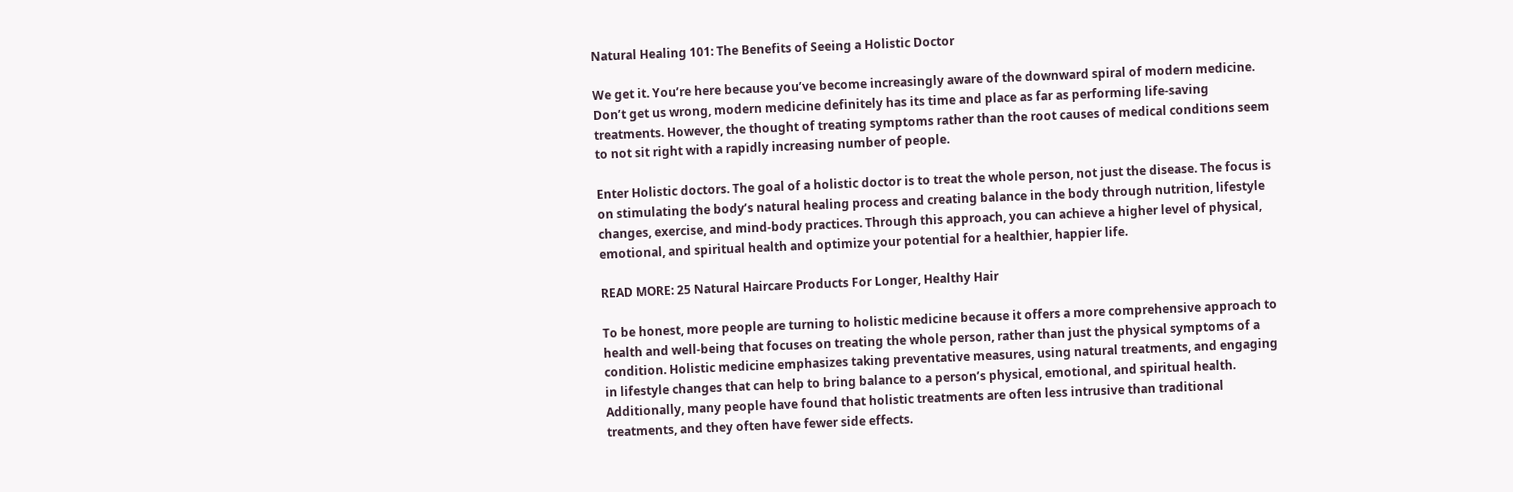Natural Healing 101: The Benefits of Seeing a Holistic Doctor

We get it. You’re here because you’ve become increasingly aware of the downward spiral of modern medicine. Don’t get us wrong, modern medicine definitely has its time and place as far as performing life-saving treatments. However, the thought of treating symptoms rather than the root causes of medical conditions seem to not sit right with a rapidly increasing number of people.

Enter Holistic doctors. The goal of a holistic doctor is to treat the whole person, not just the disease. The focus is on stimulating the body’s natural healing process and creating balance in the body through nutrition, lifestyle changes, exercise, and mind-body practices. Through this approach, you can achieve a higher level of physical, emotional, and spiritual health and optimize your potential for a healthier, happier life.

READ MORE: 25 Natural Haircare Products For Longer, Healthy Hair

To be honest, more people are turning to holistic medicine because it offers a more comprehensive approach to health and well-being that focuses on treating the whole person, rather than just the physical symptoms of a condition. Holistic medicine emphasizes taking preventative measures, using natural treatments, and engaging in lifestyle changes that can help to bring balance to a person’s physical, emotional, and spiritual health. Additionally, many people have found that holistic treatments are often less intrusive than traditional treatments, and they often have fewer side effects.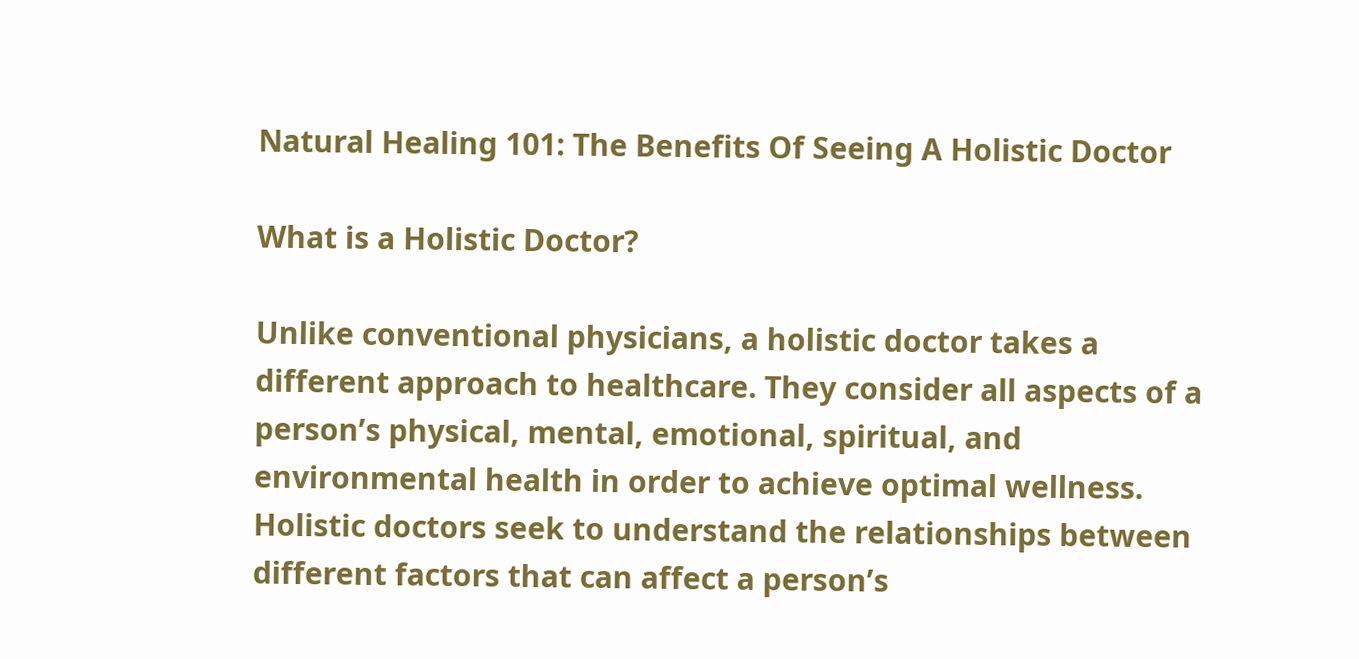Natural Healing 101: The Benefits Of Seeing A Holistic Doctor

What is a Holistic Doctor?

Unlike conventional physicians, a holistic doctor takes a different approach to healthcare. They consider all aspects of a person’s physical, mental, emotional, spiritual, and environmental health in order to achieve optimal wellness. Holistic doctors seek to understand the relationships between different factors that can affect a person’s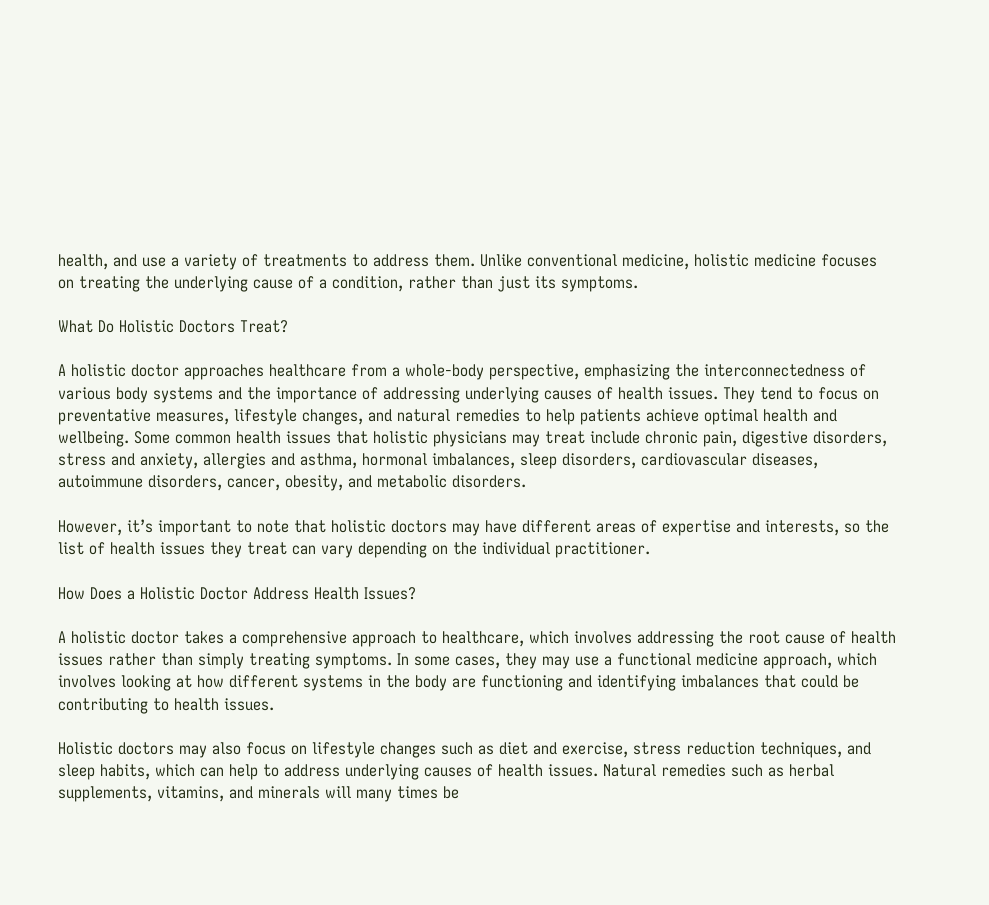health, and use a variety of treatments to address them. Unlike conventional medicine, holistic medicine focuses on treating the underlying cause of a condition, rather than just its symptoms.

What Do Holistic Doctors Treat?

A holistic doctor approaches healthcare from a whole-body perspective, emphasizing the interconnectedness of various body systems and the importance of addressing underlying causes of health issues. They tend to focus on preventative measures, lifestyle changes, and natural remedies to help patients achieve optimal health and wellbeing. Some common health issues that holistic physicians may treat include chronic pain, digestive disorders, stress and anxiety, allergies and asthma, hormonal imbalances, sleep disorders, cardiovascular diseases, autoimmune disorders, cancer, obesity, and metabolic disorders.

However, it’s important to note that holistic doctors may have different areas of expertise and interests, so the list of health issues they treat can vary depending on the individual practitioner.

How Does a Holistic Doctor Address Health Issues?

A holistic doctor takes a comprehensive approach to healthcare, which involves addressing the root cause of health issues rather than simply treating symptoms. In some cases, they may use a functional medicine approach, which involves looking at how different systems in the body are functioning and identifying imbalances that could be contributing to health issues.

Holistic doctors may also focus on lifestyle changes such as diet and exercise, stress reduction techniques, and sleep habits, which can help to address underlying causes of health issues. Natural remedies such as herbal supplements, vitamins, and minerals will many times be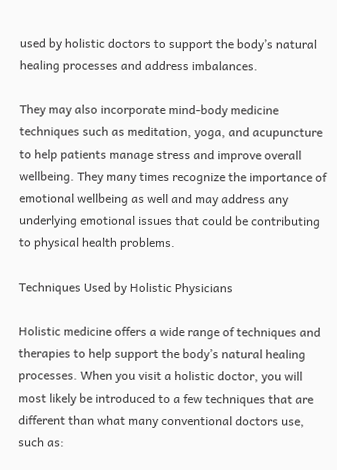used by holistic doctors to support the body’s natural healing processes and address imbalances.

They may also incorporate mind-body medicine techniques such as meditation, yoga, and acupuncture to help patients manage stress and improve overall wellbeing. They many times recognize the importance of emotional wellbeing as well and may address any underlying emotional issues that could be contributing to physical health problems.

Techniques Used by Holistic Physicians

Holistic medicine offers a wide range of techniques and therapies to help support the body’s natural healing processes. When you visit a holistic doctor, you will most likely be introduced to a few techniques that are different than what many conventional doctors use, such as: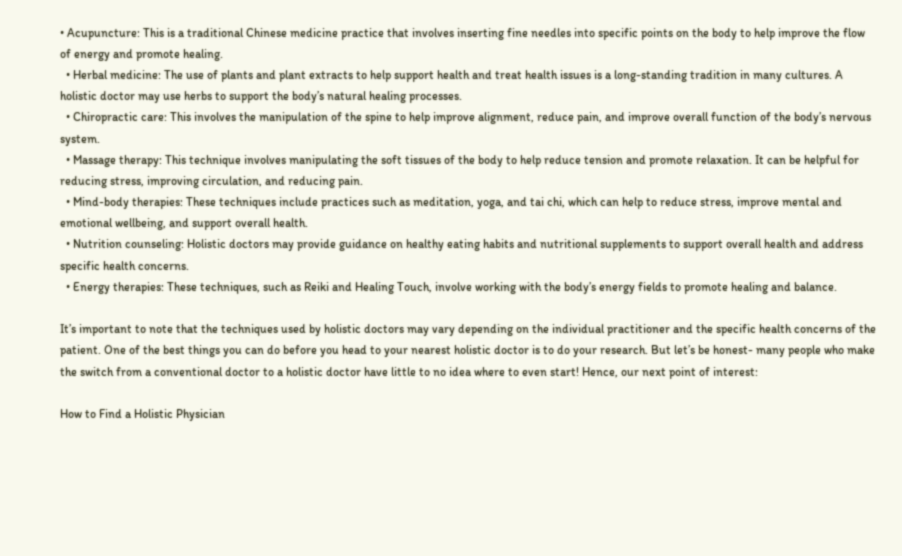• Acupuncture: This is a traditional Chinese medicine practice that involves inserting fine needles into specific points on the body to help improve the flow of energy and promote healing.
  • Herbal medicine: The use of plants and plant extracts to help support health and treat health issues is a long-standing tradition in many cultures. A holistic doctor may use herbs to support the body’s natural healing processes.
  • Chiropractic care: This involves the manipulation of the spine to help improve alignment, reduce pain, and improve overall function of the body’s nervous system.
  • Massage therapy: This technique involves manipulating the soft tissues of the body to help reduce tension and promote relaxation. It can be helpful for reducing stress, improving circulation, and reducing pain.
  • Mind-body therapies: These techniques include practices such as meditation, yoga, and tai chi, which can help to reduce stress, improve mental and emotional wellbeing, and support overall health.
  • Nutrition counseling: Holistic doctors may provide guidance on healthy eating habits and nutritional supplements to support overall health and address specific health concerns.
  • Energy therapies: These techniques, such as Reiki and Healing Touch, involve working with the body’s energy fields to promote healing and balance.

It’s important to note that the techniques used by holistic doctors may vary depending on the individual practitioner and the specific health concerns of the patient. One of the best things you can do before you head to your nearest holistic doctor is to do your research. But let’s be honest- many people who make the switch from a conventional doctor to a holistic doctor have little to no idea where to even start! Hence, our next point of interest:

How to Find a Holistic Physician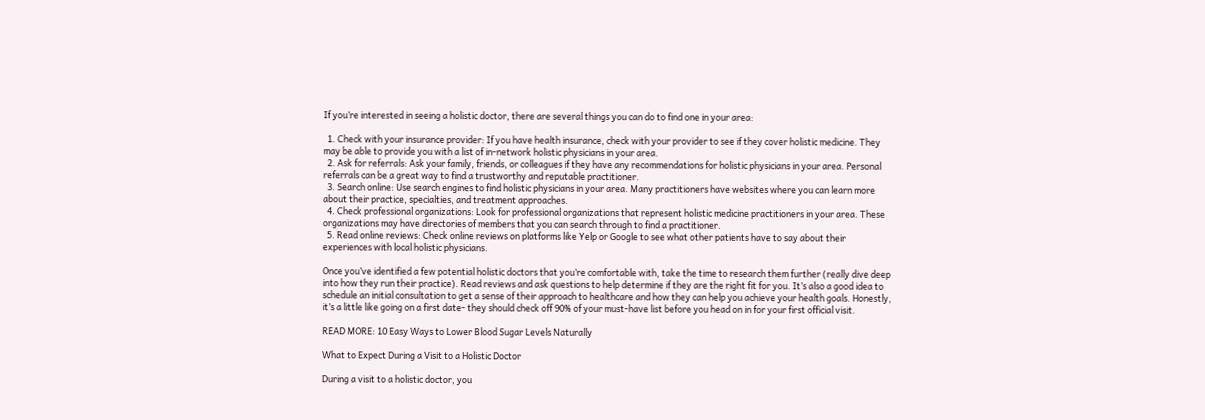If you’re interested in seeing a holistic doctor, there are several things you can do to find one in your area:

  1. Check with your insurance provider: If you have health insurance, check with your provider to see if they cover holistic medicine. They may be able to provide you with a list of in-network holistic physicians in your area.
  2. Ask for referrals: Ask your family, friends, or colleagues if they have any recommendations for holistic physicians in your area. Personal referrals can be a great way to find a trustworthy and reputable practitioner.
  3. Search online: Use search engines to find holistic physicians in your area. Many practitioners have websites where you can learn more about their practice, specialties, and treatment approaches.
  4. Check professional organizations: Look for professional organizations that represent holistic medicine practitioners in your area. These organizations may have directories of members that you can search through to find a practitioner.
  5. Read online reviews: Check online reviews on platforms like Yelp or Google to see what other patients have to say about their experiences with local holistic physicians.

Once you’ve identified a few potential holistic doctors that you’re comfortable with, take the time to research them further (really dive deep into how they run their practice). Read reviews and ask questions to help determine if they are the right fit for you. It’s also a good idea to schedule an initial consultation to get a sense of their approach to healthcare and how they can help you achieve your health goals. Honestly, it’s a little like going on a first date- they should check off 90% of your must-have list before you head on in for your first official visit.

READ MORE: 10 Easy Ways to Lower Blood Sugar Levels Naturally

What to Expect During a Visit to a Holistic Doctor

During a visit to a holistic doctor, you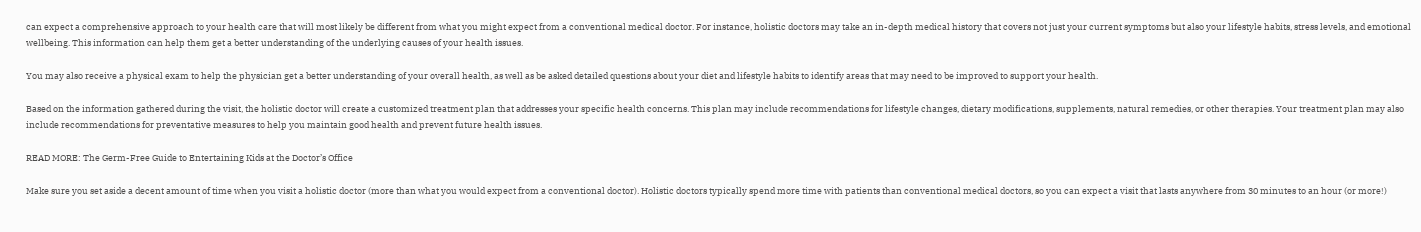can expect a comprehensive approach to your health care that will most likely be different from what you might expect from a conventional medical doctor. For instance, holistic doctors may take an in-depth medical history that covers not just your current symptoms but also your lifestyle habits, stress levels, and emotional wellbeing. This information can help them get a better understanding of the underlying causes of your health issues.

You may also receive a physical exam to help the physician get a better understanding of your overall health, as well as be asked detailed questions about your diet and lifestyle habits to identify areas that may need to be improved to support your health.

Based on the information gathered during the visit, the holistic doctor will create a customized treatment plan that addresses your specific health concerns. This plan may include recommendations for lifestyle changes, dietary modifications, supplements, natural remedies, or other therapies. Your treatment plan may also include recommendations for preventative measures to help you maintain good health and prevent future health issues.

READ MORE: The Germ-Free Guide to Entertaining Kids at the Doctor’s Office

Make sure you set aside a decent amount of time when you visit a holistic doctor (more than what you would expect from a conventional doctor). Holistic doctors typically spend more time with patients than conventional medical doctors, so you can expect a visit that lasts anywhere from 30 minutes to an hour (or more!)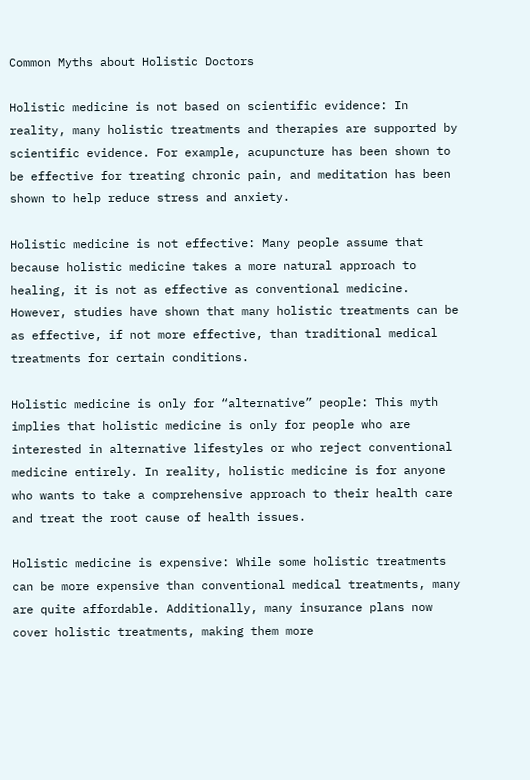Common Myths about Holistic Doctors

Holistic medicine is not based on scientific evidence: In reality, many holistic treatments and therapies are supported by scientific evidence. For example, acupuncture has been shown to be effective for treating chronic pain, and meditation has been shown to help reduce stress and anxiety.

Holistic medicine is not effective: Many people assume that because holistic medicine takes a more natural approach to healing, it is not as effective as conventional medicine. However, studies have shown that many holistic treatments can be as effective, if not more effective, than traditional medical treatments for certain conditions.

Holistic medicine is only for “alternative” people: This myth implies that holistic medicine is only for people who are interested in alternative lifestyles or who reject conventional medicine entirely. In reality, holistic medicine is for anyone who wants to take a comprehensive approach to their health care and treat the root cause of health issues.

Holistic medicine is expensive: While some holistic treatments can be more expensive than conventional medical treatments, many are quite affordable. Additionally, many insurance plans now cover holistic treatments, making them more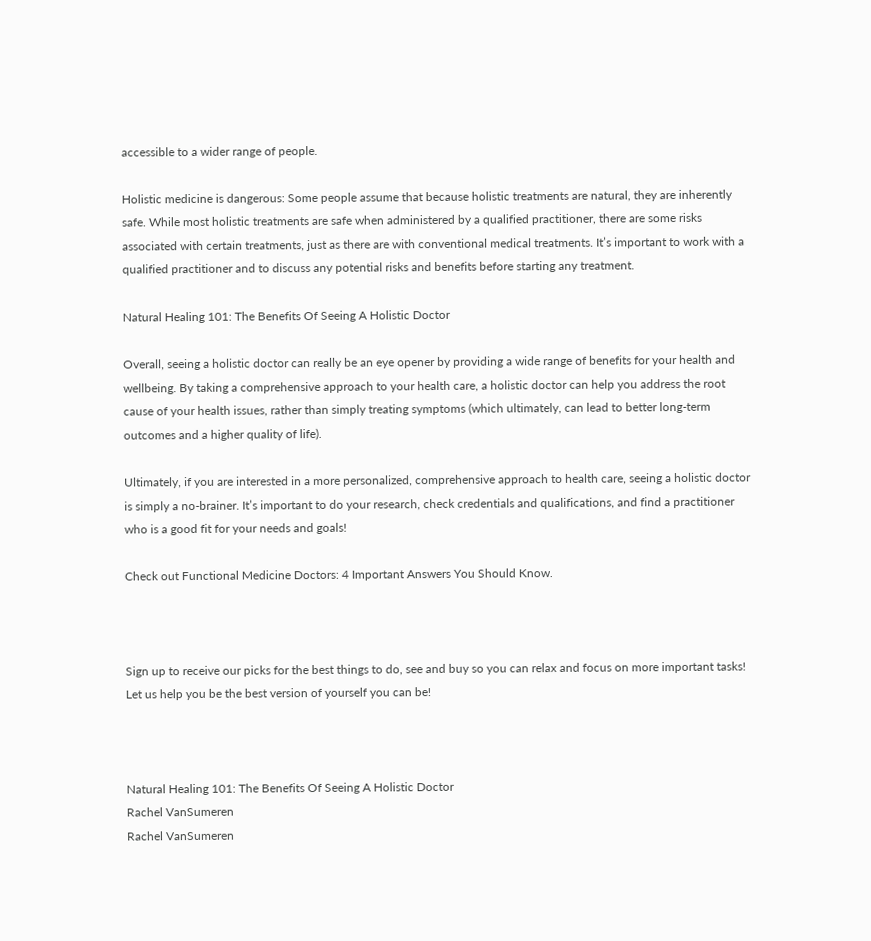accessible to a wider range of people.

Holistic medicine is dangerous: Some people assume that because holistic treatments are natural, they are inherently safe. While most holistic treatments are safe when administered by a qualified practitioner, there are some risks associated with certain treatments, just as there are with conventional medical treatments. It’s important to work with a qualified practitioner and to discuss any potential risks and benefits before starting any treatment.

Natural Healing 101: The Benefits Of Seeing A Holistic Doctor

Overall, seeing a holistic doctor can really be an eye opener by providing a wide range of benefits for your health and wellbeing. By taking a comprehensive approach to your health care, a holistic doctor can help you address the root cause of your health issues, rather than simply treating symptoms (which ultimately, can lead to better long-term outcomes and a higher quality of life).

Ultimately, if you are interested in a more personalized, comprehensive approach to health care, seeing a holistic doctor is simply a no-brainer. It’s important to do your research, check credentials and qualifications, and find a practitioner who is a good fit for your needs and goals!

Check out Functional Medicine Doctors: 4 Important Answers You Should Know.



Sign up to receive our picks for the best things to do, see and buy so you can relax and focus on more important tasks! Let us help you be the best version of yourself you can be!



Natural Healing 101: The Benefits Of Seeing A Holistic Doctor
Rachel VanSumeren
Rachel VanSumeren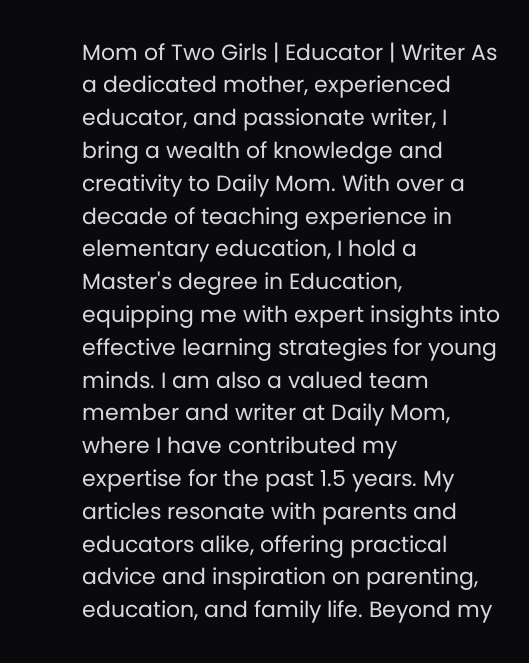Mom of Two Girls | Educator | Writer As a dedicated mother, experienced educator, and passionate writer, I bring a wealth of knowledge and creativity to Daily Mom. With over a decade of teaching experience in elementary education, I hold a Master's degree in Education, equipping me with expert insights into effective learning strategies for young minds. I am also a valued team member and writer at Daily Mom, where I have contributed my expertise for the past 1.5 years. My articles resonate with parents and educators alike, offering practical advice and inspiration on parenting, education, and family life. Beyond my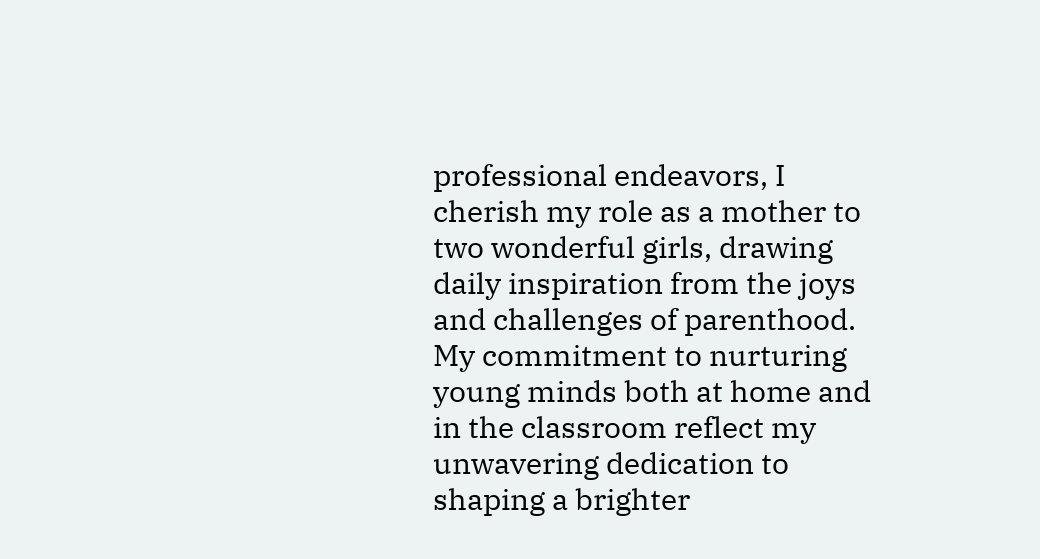professional endeavors, I cherish my role as a mother to two wonderful girls, drawing daily inspiration from the joys and challenges of parenthood. My commitment to nurturing young minds both at home and in the classroom reflect my unwavering dedication to shaping a brighter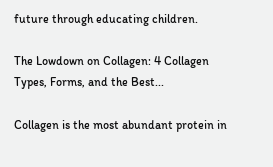future through educating children.

The Lowdown on Collagen: 4 Collagen Types, Forms, and the Best...

Collagen is the most abundant protein in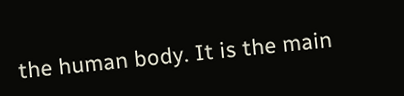the human body. It is the main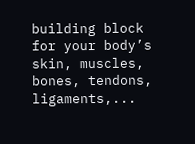building block for your body’s skin, muscles, bones, tendons, ligaments,...